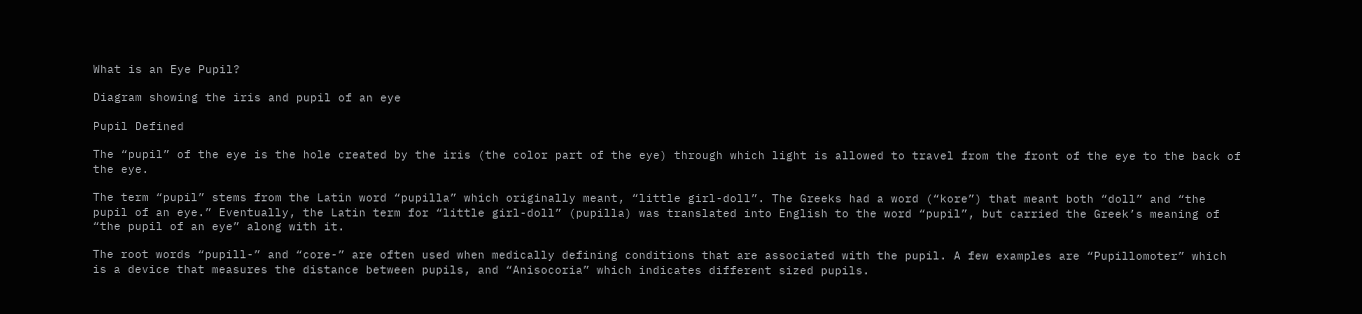What is an Eye Pupil?

Diagram showing the iris and pupil of an eye

Pupil Defined

The “pupil” of the eye is the hole created by the iris (the color part of the eye) through which light is allowed to travel from the front of the eye to the back of the eye.

The term “pupil” stems from the Latin word “pupilla” which originally meant, “little girl-doll”. The Greeks had a word (“kore”) that meant both “doll” and “the pupil of an eye.” Eventually, the Latin term for “little girl-doll” (pupilla) was translated into English to the word “pupil”, but carried the Greek’s meaning of “the pupil of an eye” along with it.

The root words “pupill-” and “core-” are often used when medically defining conditions that are associated with the pupil. A few examples are “Pupillomoter” which is a device that measures the distance between pupils, and “Anisocoria” which indicates different sized pupils.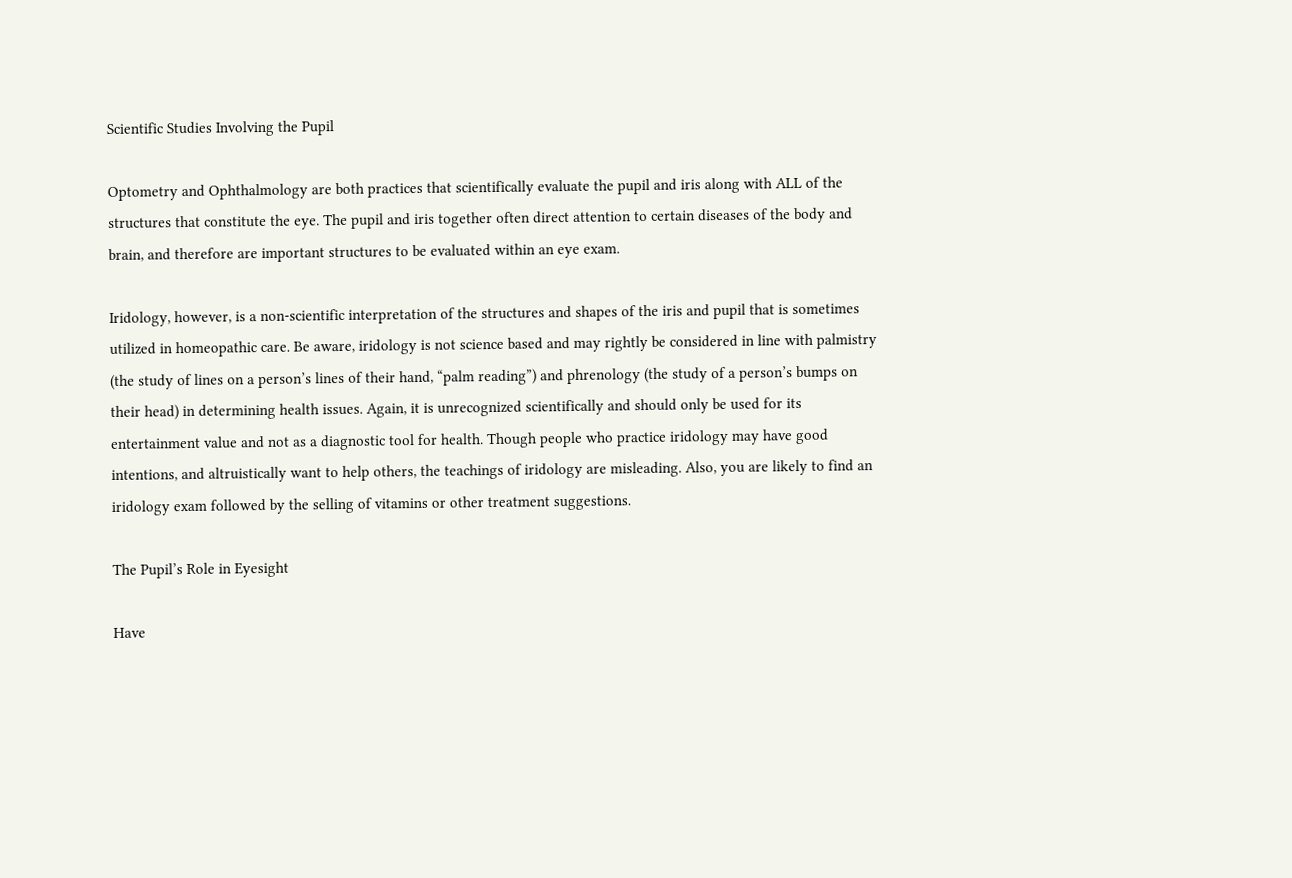Scientific Studies Involving the Pupil

Optometry and Ophthalmology are both practices that scientifically evaluate the pupil and iris along with ALL of the structures that constitute the eye. The pupil and iris together often direct attention to certain diseases of the body and brain, and therefore are important structures to be evaluated within an eye exam.

Iridology, however, is a non-scientific interpretation of the structures and shapes of the iris and pupil that is sometimes utilized in homeopathic care. Be aware, iridology is not science based and may rightly be considered in line with palmistry (the study of lines on a person’s lines of their hand, “palm reading”) and phrenology (the study of a person’s bumps on their head) in determining health issues. Again, it is unrecognized scientifically and should only be used for its entertainment value and not as a diagnostic tool for health. Though people who practice iridology may have good intentions, and altruistically want to help others, the teachings of iridology are misleading. Also, you are likely to find an iridology exam followed by the selling of vitamins or other treatment suggestions.

The Pupil’s Role in Eyesight

Have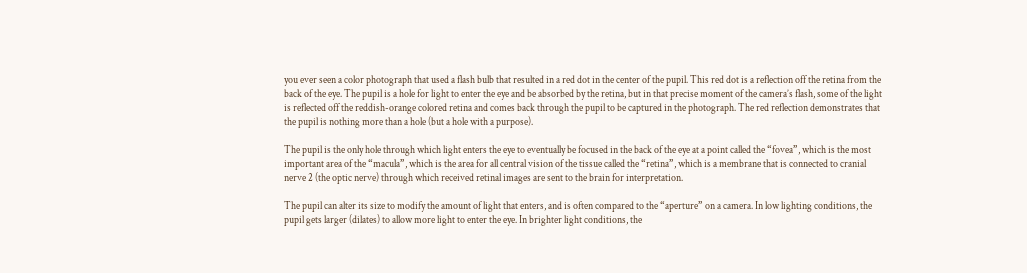you ever seen a color photograph that used a flash bulb that resulted in a red dot in the center of the pupil. This red dot is a reflection off the retina from the back of the eye. The pupil is a hole for light to enter the eye and be absorbed by the retina, but in that precise moment of the camera’s flash, some of the light is reflected off the reddish-orange colored retina and comes back through the pupil to be captured in the photograph. The red reflection demonstrates that the pupil is nothing more than a hole (but a hole with a purpose).

The pupil is the only hole through which light enters the eye to eventually be focused in the back of the eye at a point called the “fovea”, which is the most important area of the “macula”, which is the area for all central vision of the tissue called the “retina”, which is a membrane that is connected to cranial nerve 2 (the optic nerve) through which received retinal images are sent to the brain for interpretation.

The pupil can alter its size to modify the amount of light that enters, and is often compared to the “aperture” on a camera. In low lighting conditions, the pupil gets larger (dilates) to allow more light to enter the eye. In brighter light conditions, the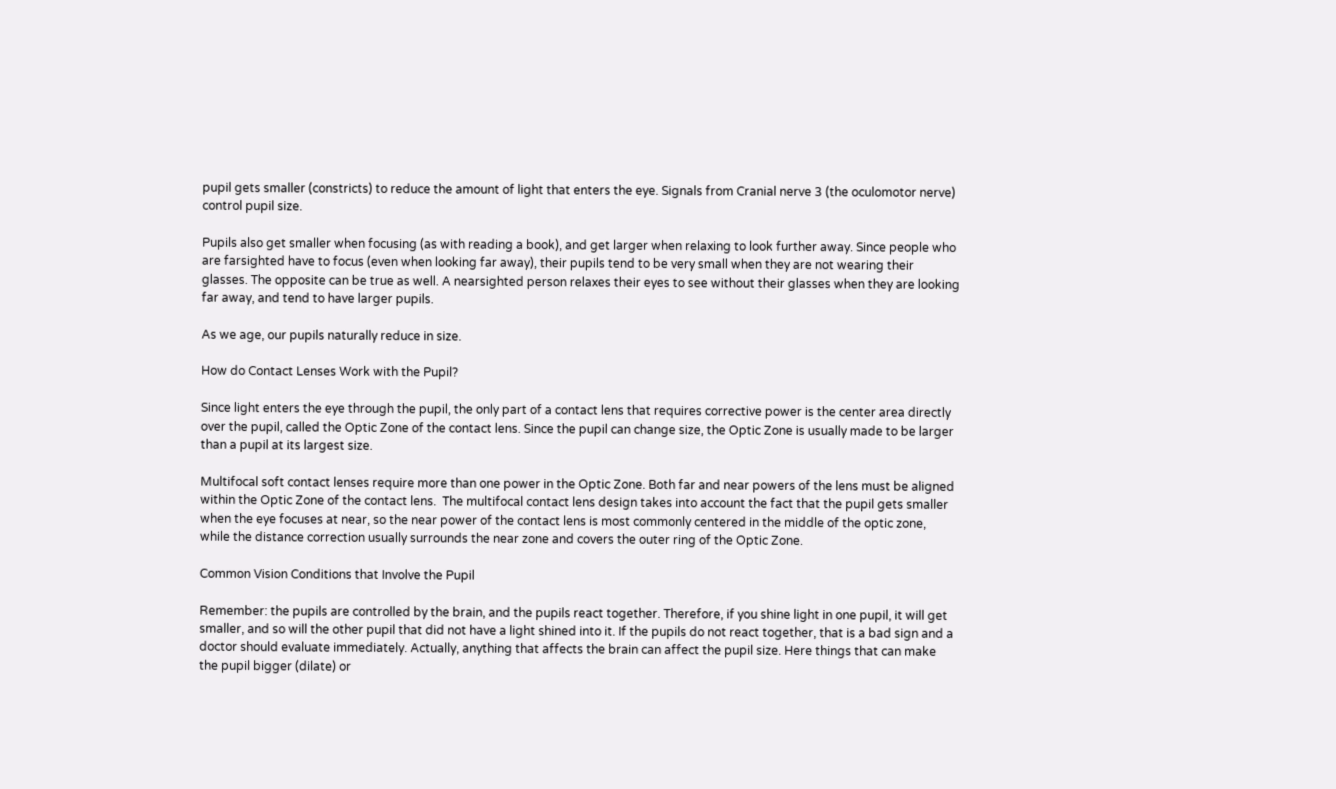pupil gets smaller (constricts) to reduce the amount of light that enters the eye. Signals from Cranial nerve 3 (the oculomotor nerve) control pupil size.

Pupils also get smaller when focusing (as with reading a book), and get larger when relaxing to look further away. Since people who are farsighted have to focus (even when looking far away), their pupils tend to be very small when they are not wearing their glasses. The opposite can be true as well. A nearsighted person relaxes their eyes to see without their glasses when they are looking far away, and tend to have larger pupils.

As we age, our pupils naturally reduce in size.

How do Contact Lenses Work with the Pupil?

Since light enters the eye through the pupil, the only part of a contact lens that requires corrective power is the center area directly over the pupil, called the Optic Zone of the contact lens. Since the pupil can change size, the Optic Zone is usually made to be larger than a pupil at its largest size.

Multifocal soft contact lenses require more than one power in the Optic Zone. Both far and near powers of the lens must be aligned within the Optic Zone of the contact lens.  The multifocal contact lens design takes into account the fact that the pupil gets smaller when the eye focuses at near, so the near power of the contact lens is most commonly centered in the middle of the optic zone, while the distance correction usually surrounds the near zone and covers the outer ring of the Optic Zone.

Common Vision Conditions that Involve the Pupil

Remember: the pupils are controlled by the brain, and the pupils react together. Therefore, if you shine light in one pupil, it will get smaller, and so will the other pupil that did not have a light shined into it. If the pupils do not react together, that is a bad sign and a doctor should evaluate immediately. Actually, anything that affects the brain can affect the pupil size. Here things that can make the pupil bigger (dilate) or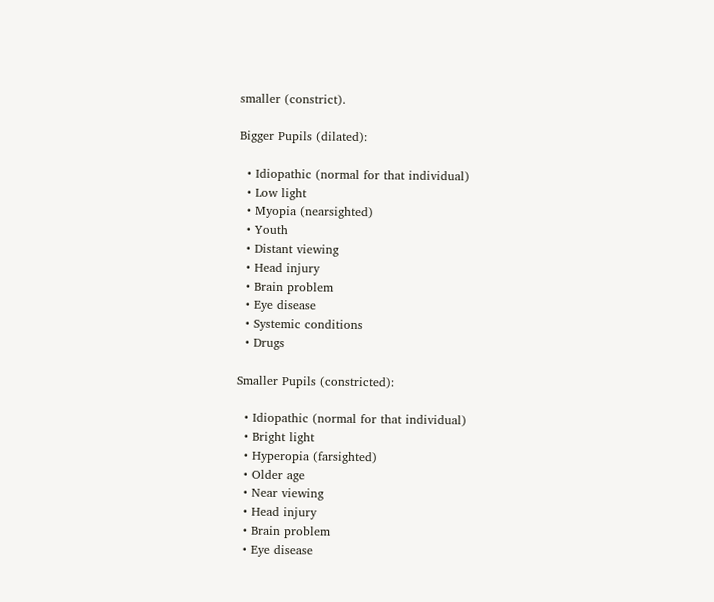smaller (constrict).

Bigger Pupils (dilated):

  • Idiopathic (normal for that individual)
  • Low light
  • Myopia (nearsighted)
  • Youth
  • Distant viewing
  • Head injury
  • Brain problem
  • Eye disease
  • Systemic conditions
  • Drugs

Smaller Pupils (constricted):

  • Idiopathic (normal for that individual)
  • Bright light
  • Hyperopia (farsighted)
  • Older age
  • Near viewing
  • Head injury
  • Brain problem
  • Eye disease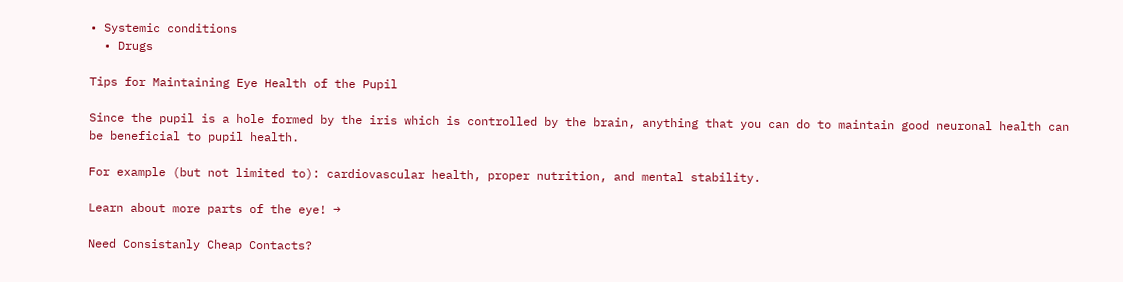• Systemic conditions
  • Drugs

Tips for Maintaining Eye Health of the Pupil

Since the pupil is a hole formed by the iris which is controlled by the brain, anything that you can do to maintain good neuronal health can be beneficial to pupil health.

For example (but not limited to): cardiovascular health, proper nutrition, and mental stability.

Learn about more parts of the eye! →

Need Consistanly Cheap Contacts?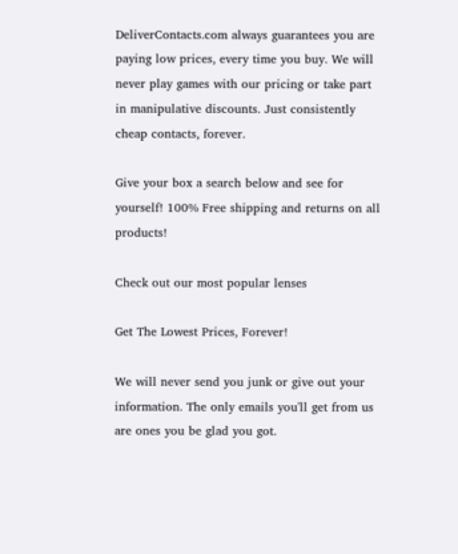DeliverContacts.com always guarantees you are paying low prices, every time you buy. We will never play games with our pricing or take part in manipulative discounts. Just consistently cheap contacts, forever.

Give your box a search below and see for yourself! 100% Free shipping and returns on all products!

Check out our most popular lenses

Get The Lowest Prices, Forever!

We will never send you junk or give out your information. The only emails you'll get from us are ones you be glad you got.